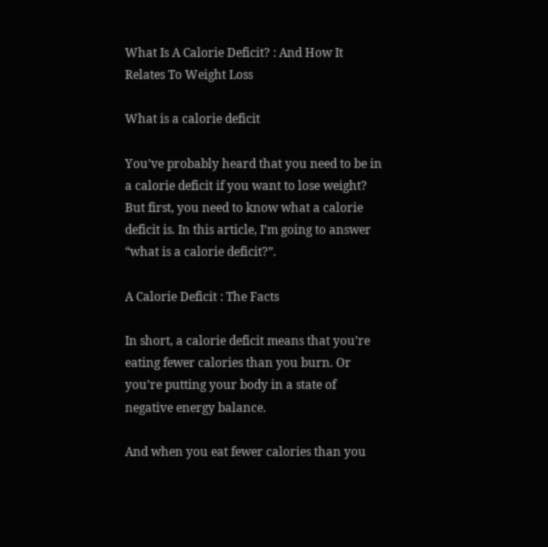What Is A Calorie Deficit? : And How It Relates To Weight Loss

What is a calorie deficit

You’ve probably heard that you need to be in a calorie deficit if you want to lose weight? But first, you need to know what a calorie deficit is. In this article, I’m going to answer “what is a calorie deficit?”.

A Calorie Deficit : The Facts

In short, a calorie deficit means that you’re eating fewer calories than you burn. Or you’re putting your body in a state of negative energy balance.

And when you eat fewer calories than you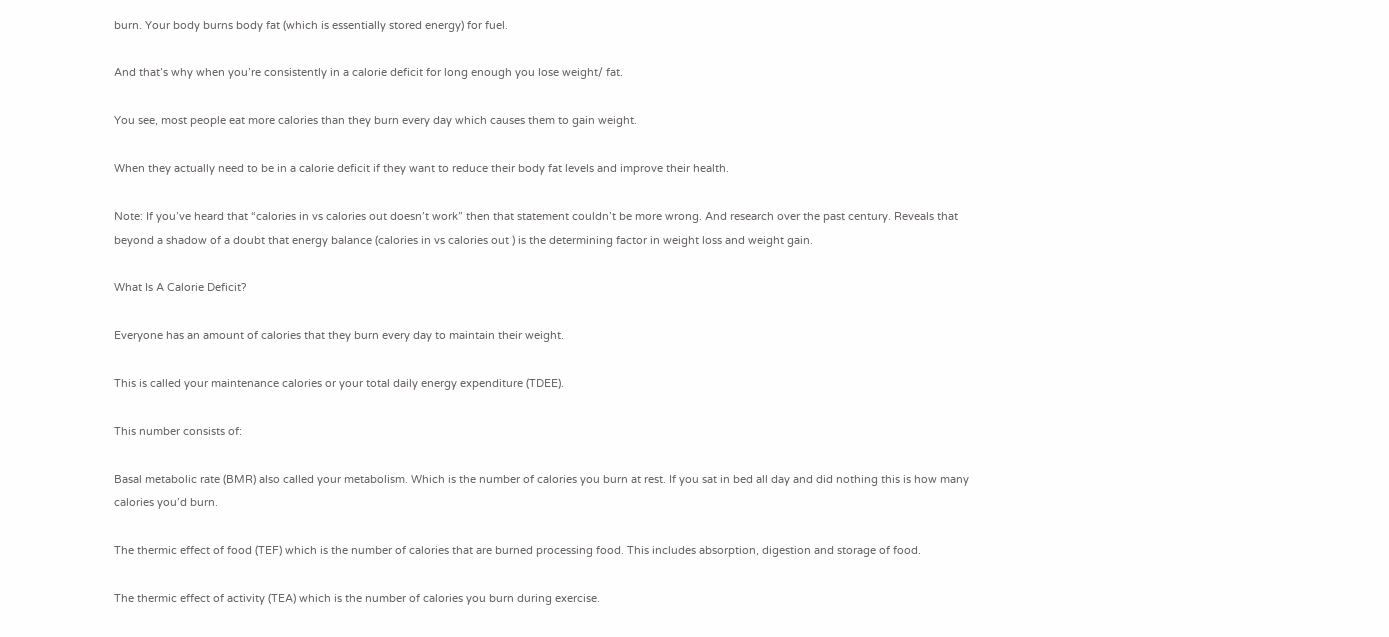burn. Your body burns body fat (which is essentially stored energy) for fuel.

And that’s why when you’re consistently in a calorie deficit for long enough you lose weight/ fat.

You see, most people eat more calories than they burn every day which causes them to gain weight.

When they actually need to be in a calorie deficit if they want to reduce their body fat levels and improve their health.

Note: If you’ve heard that “calories in vs calories out doesn’t work” then that statement couldn’t be more wrong. And research over the past century. Reveals that beyond a shadow of a doubt that energy balance (calories in vs calories out ) is the determining factor in weight loss and weight gain.

What Is A Calorie Deficit?

Everyone has an amount of calories that they burn every day to maintain their weight.

This is called your maintenance calories or your total daily energy expenditure (TDEE).

This number consists of:

Basal metabolic rate (BMR) also called your metabolism. Which is the number of calories you burn at rest. If you sat in bed all day and did nothing this is how many calories you’d burn.

The thermic effect of food (TEF) which is the number of calories that are burned processing food. This includes absorption, digestion and storage of food.

The thermic effect of activity (TEA) which is the number of calories you burn during exercise.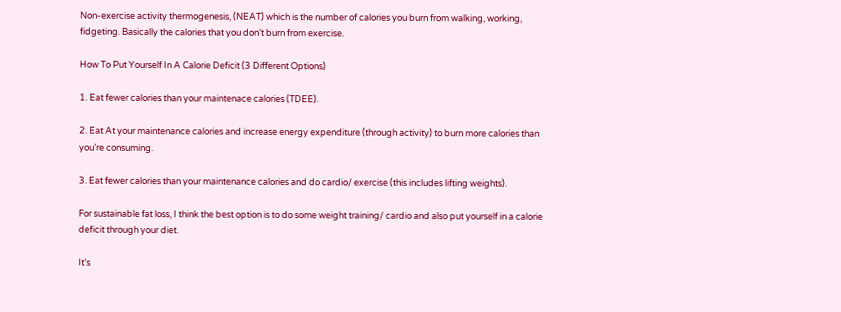Non-exercise activity thermogenesis, (NEAT) which is the number of calories you burn from walking, working, fidgeting. Basically the calories that you don’t burn from exercise.

How To Put Yourself In A Calorie Deficit (3 Different Options)

1. Eat fewer calories than your maintenace calories (TDEE).

2. Eat At your maintenance calories and increase energy expenditure (through activity) to burn more calories than you’re consuming.

3. Eat fewer calories than your maintenance calories and do cardio/ exercise (this includes lifting weights).

For sustainable fat loss, I think the best option is to do some weight training/ cardio and also put yourself in a calorie deficit through your diet.

It’s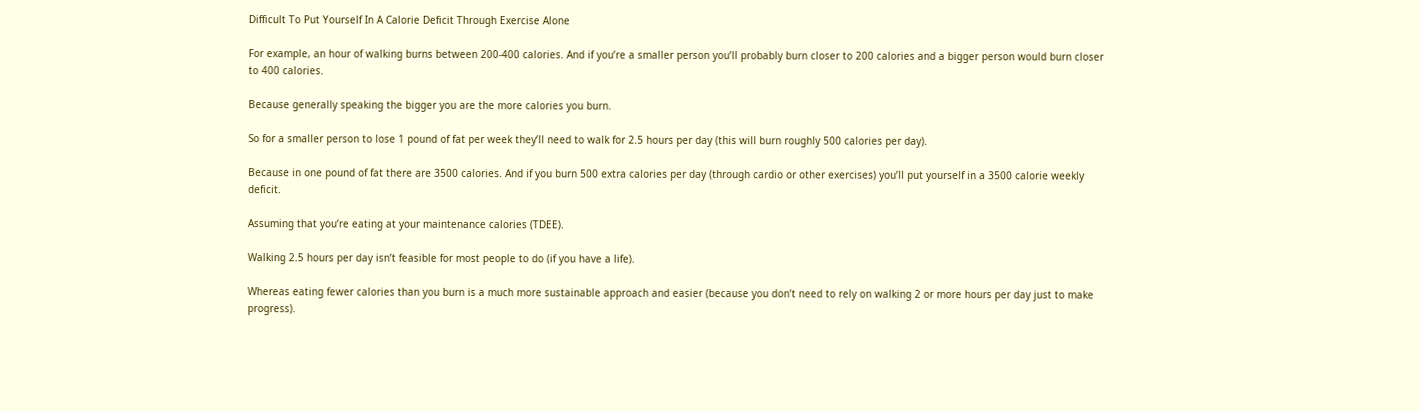Difficult To Put Yourself In A Calorie Deficit Through Exercise Alone

For example, an hour of walking burns between 200-400 calories. And if you’re a smaller person you’ll probably burn closer to 200 calories and a bigger person would burn closer to 400 calories.

Because generally speaking the bigger you are the more calories you burn.

So for a smaller person to lose 1 pound of fat per week they’ll need to walk for 2.5 hours per day (this will burn roughly 500 calories per day).

Because in one pound of fat there are 3500 calories. And if you burn 500 extra calories per day (through cardio or other exercises) you’ll put yourself in a 3500 calorie weekly deficit.

Assuming that you’re eating at your maintenance calories (TDEE).

Walking 2.5 hours per day isn’t feasible for most people to do (if you have a life).

Whereas eating fewer calories than you burn is a much more sustainable approach and easier (because you don’t need to rely on walking 2 or more hours per day just to make progress).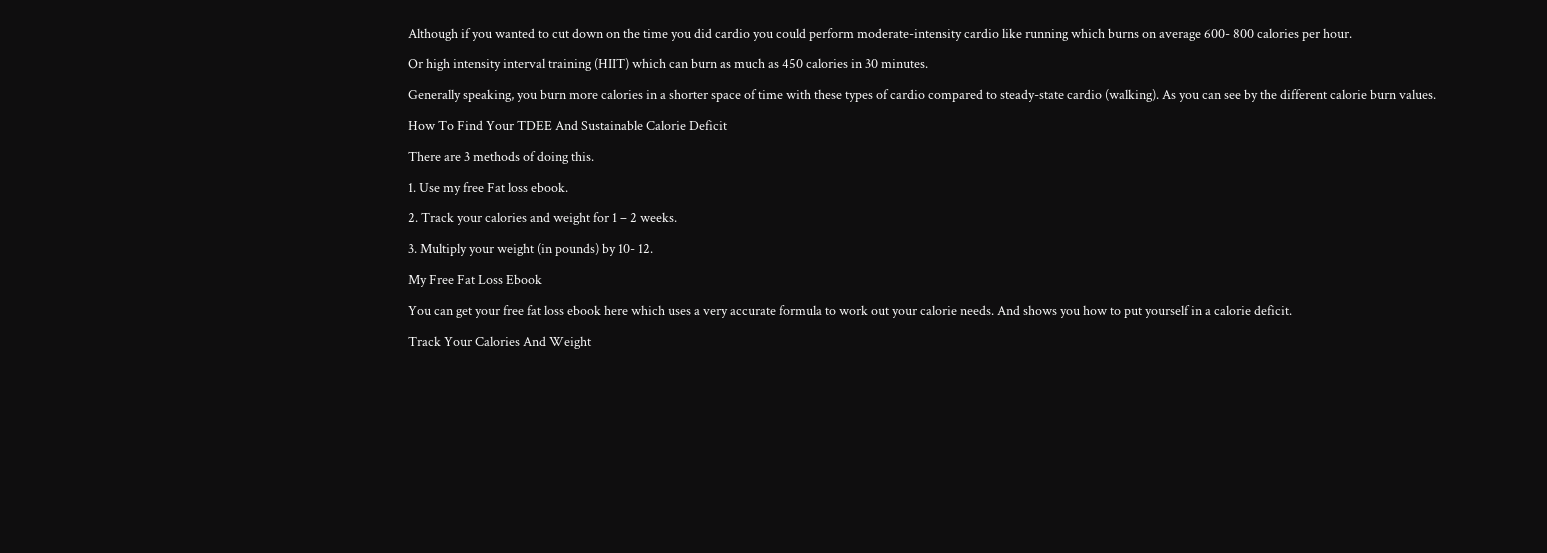Although if you wanted to cut down on the time you did cardio you could perform moderate-intensity cardio like running which burns on average 600- 800 calories per hour.

Or high intensity interval training (HIIT) which can burn as much as 450 calories in 30 minutes.

Generally speaking, you burn more calories in a shorter space of time with these types of cardio compared to steady-state cardio (walking). As you can see by the different calorie burn values.

How To Find Your TDEE And Sustainable Calorie Deficit

There are 3 methods of doing this.

1. Use my free Fat loss ebook.

2. Track your calories and weight for 1 – 2 weeks.

3. Multiply your weight (in pounds) by 10- 12.

My Free Fat Loss Ebook

You can get your free fat loss ebook here which uses a very accurate formula to work out your calorie needs. And shows you how to put yourself in a calorie deficit.

Track Your Calories And Weight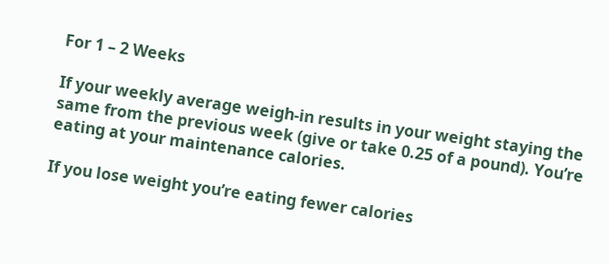For 1 – 2 Weeks

If your weekly average weigh-in results in your weight staying the same from the previous week (give or take 0.25 of a pound). You’re eating at your maintenance calories.

If you lose weight you’re eating fewer calories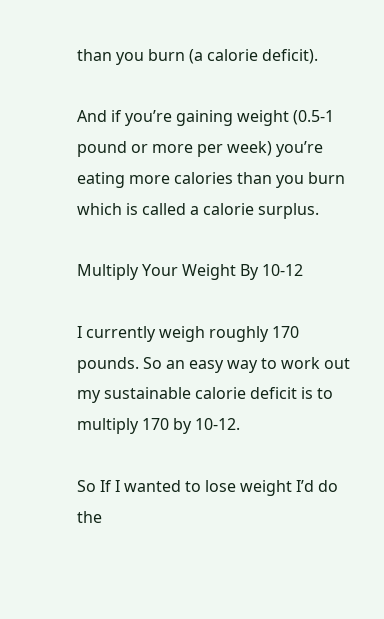than you burn (a calorie deficit).

And if you’re gaining weight (0.5-1 pound or more per week) you’re eating more calories than you burn which is called a calorie surplus.

Multiply Your Weight By 10-12

I currently weigh roughly 170 pounds. So an easy way to work out my sustainable calorie deficit is to multiply 170 by 10-12.

So If I wanted to lose weight I’d do the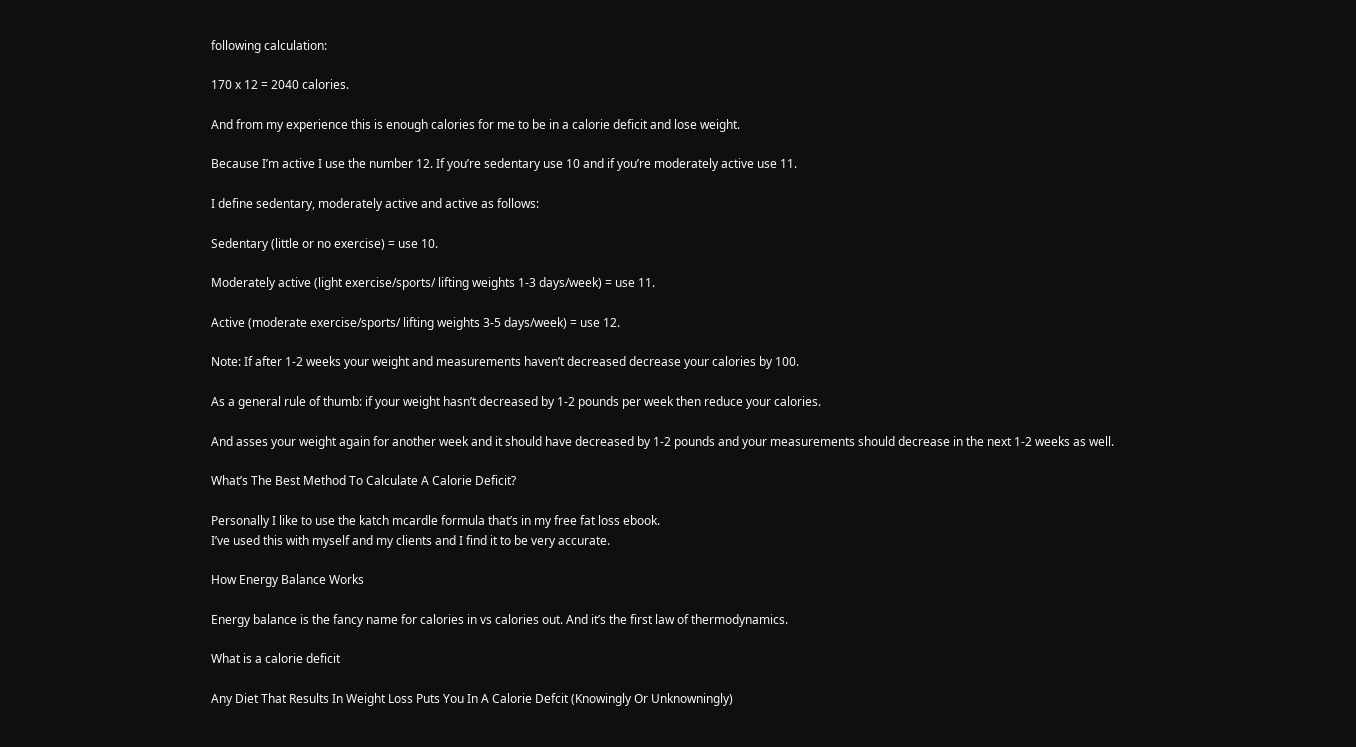following calculation:

170 x 12 = 2040 calories.

And from my experience this is enough calories for me to be in a calorie deficit and lose weight.

Because I’m active I use the number 12. If you’re sedentary use 10 and if you’re moderately active use 11.

I define sedentary, moderately active and active as follows:

Sedentary (little or no exercise) = use 10.

Moderately active (light exercise/sports/ lifting weights 1-3 days/week) = use 11.

Active (moderate exercise/sports/ lifting weights 3-5 days/week) = use 12.

Note: If after 1-2 weeks your weight and measurements haven’t decreased decrease your calories by 100.

As a general rule of thumb: if your weight hasn’t decreased by 1-2 pounds per week then reduce your calories.

And asses your weight again for another week and it should have decreased by 1-2 pounds and your measurements should decrease in the next 1-2 weeks as well.

What’s The Best Method To Calculate A Calorie Deficit?

Personally I like to use the katch mcardle formula that’s in my free fat loss ebook.
I’ve used this with myself and my clients and I find it to be very accurate.

How Energy Balance Works

Energy balance is the fancy name for calories in vs calories out. And it’s the first law of thermodynamics.

What is a calorie deficit

Any Diet That Results In Weight Loss Puts You In A Calorie Defcit (Knowingly Or Unknowningly)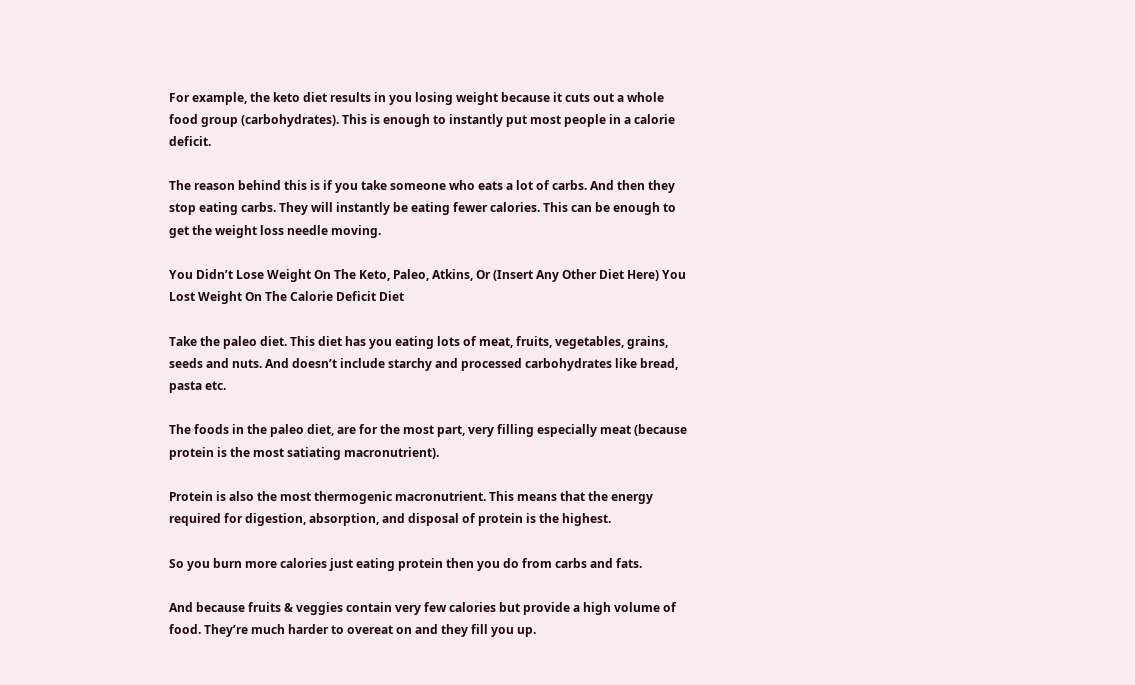For example, the keto diet results in you losing weight because it cuts out a whole food group (carbohydrates). This is enough to instantly put most people in a calorie deficit.

The reason behind this is if you take someone who eats a lot of carbs. And then they stop eating carbs. They will instantly be eating fewer calories. This can be enough to get the weight loss needle moving.

You Didn’t Lose Weight On The Keto, Paleo, Atkins, Or (Insert Any Other Diet Here) You Lost Weight On The Calorie Deficit Diet

Take the paleo diet. This diet has you eating lots of meat, fruits, vegetables, grains, seeds and nuts. And doesn’t include starchy and processed carbohydrates like bread, pasta etc.

The foods in the paleo diet, are for the most part, very filling especially meat (because protein is the most satiating macronutrient).

Protein is also the most thermogenic macronutrient. This means that the energy required for digestion, absorption, and disposal of protein is the highest.

So you burn more calories just eating protein then you do from carbs and fats.

And because fruits & veggies contain very few calories but provide a high volume of food. They’re much harder to overeat on and they fill you up.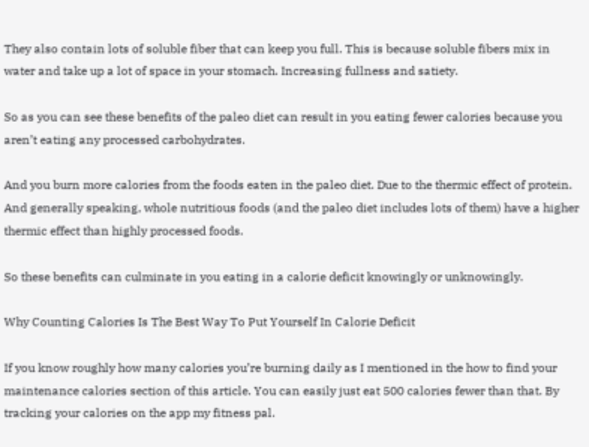They also contain lots of soluble fiber that can keep you full. This is because soluble fibers mix in water and take up a lot of space in your stomach. Increasing fullness and satiety.

So as you can see these benefits of the paleo diet can result in you eating fewer calories because you aren’t eating any processed carbohydrates.

And you burn more calories from the foods eaten in the paleo diet. Due to the thermic effect of protein. And generally speaking, whole nutritious foods (and the paleo diet includes lots of them) have a higher thermic effect than highly processed foods.

So these benefits can culminate in you eating in a calorie deficit knowingly or unknowingly.

Why Counting Calories Is The Best Way To Put Yourself In Calorie Deficit

If you know roughly how many calories you’re burning daily as I mentioned in the how to find your maintenance calories section of this article. You can easily just eat 500 calories fewer than that. By tracking your calories on the app my fitness pal.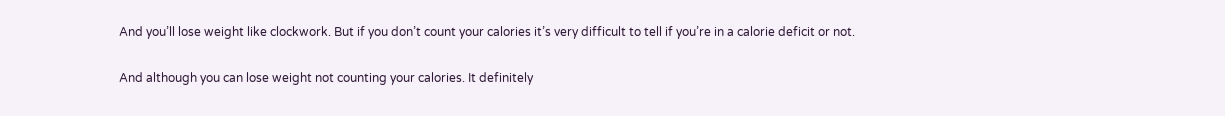And you’ll lose weight like clockwork. But if you don’t count your calories it’s very difficult to tell if you’re in a calorie deficit or not.

And although you can lose weight not counting your calories. It definitely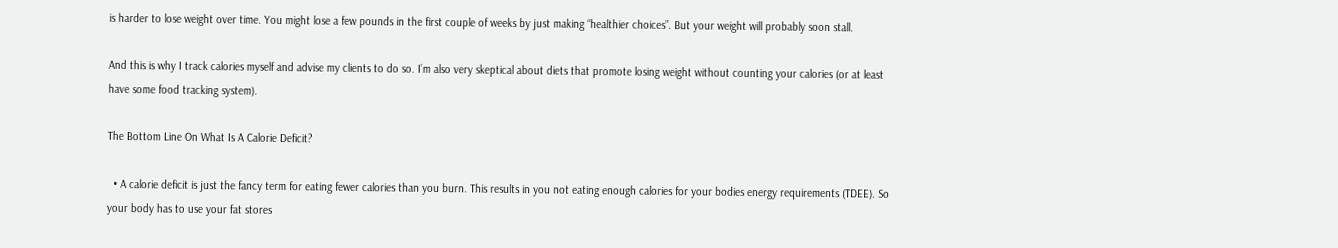is harder to lose weight over time. You might lose a few pounds in the first couple of weeks by just making “healthier choices”. But your weight will probably soon stall.

And this is why I track calories myself and advise my clients to do so. I’m also very skeptical about diets that promote losing weight without counting your calories (or at least have some food tracking system).

The Bottom Line On What Is A Calorie Deficit?

  • A calorie deficit is just the fancy term for eating fewer calories than you burn. This results in you not eating enough calories for your bodies energy requirements (TDEE). So your body has to use your fat stores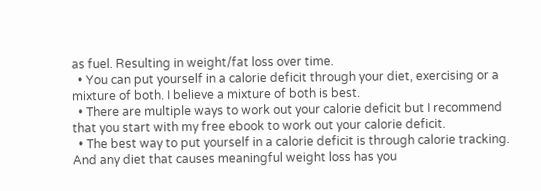as fuel. Resulting in weight/fat loss over time.
  • You can put yourself in a calorie deficit through your diet, exercising or a mixture of both. I believe a mixture of both is best.
  • There are multiple ways to work out your calorie deficit but I recommend that you start with my free ebook to work out your calorie deficit.
  • The best way to put yourself in a calorie deficit is through calorie tracking. And any diet that causes meaningful weight loss has you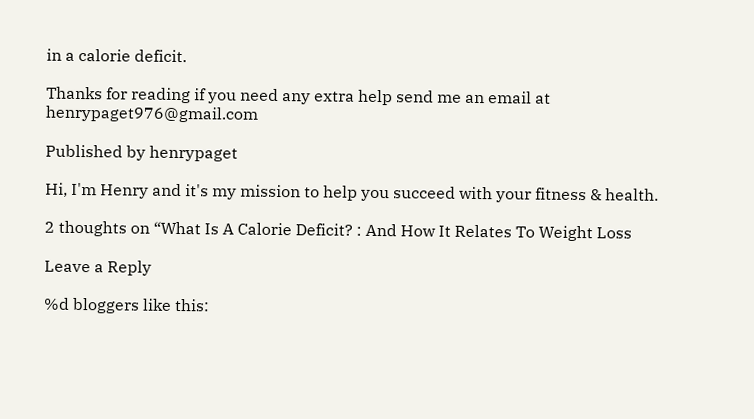in a calorie deficit.

Thanks for reading if you need any extra help send me an email at henrypaget976@gmail.com

Published by henrypaget

Hi, I'm Henry and it's my mission to help you succeed with your fitness & health.

2 thoughts on “What Is A Calorie Deficit? : And How It Relates To Weight Loss

Leave a Reply

%d bloggers like this: